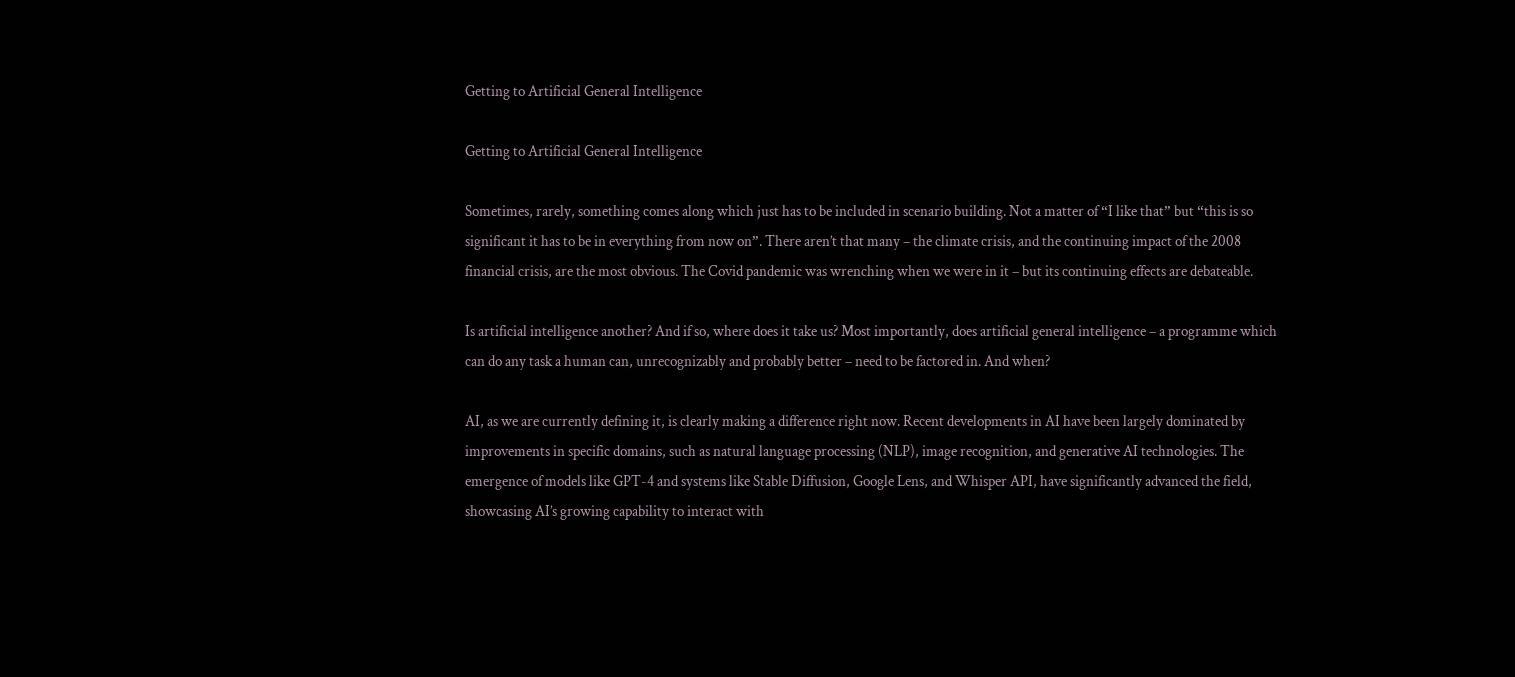Getting to Artificial General Intelligence

Getting to Artificial General Intelligence

Sometimes, rarely, something comes along which just has to be included in scenario building. Not a matter of “I like that” but “this is so significant it has to be in everything from now on”. There aren’t that many – the climate crisis, and the continuing impact of the 2008 financial crisis, are the most obvious. The Covid pandemic was wrenching when we were in it – but its continuing effects are debateable.

Is artificial intelligence another? And if so, where does it take us? Most importantly, does artificial general intelligence – a programme which can do any task a human can, unrecognizably and probably better – need to be factored in. And when?

AI, as we are currently defining it, is clearly making a difference right now. Recent developments in AI have been largely dominated by improvements in specific domains, such as natural language processing (NLP), image recognition, and generative AI technologies. The emergence of models like GPT-4 and systems like Stable Diffusion, Google Lens, and Whisper API, have significantly advanced the field, showcasing AI’s growing capability to interact with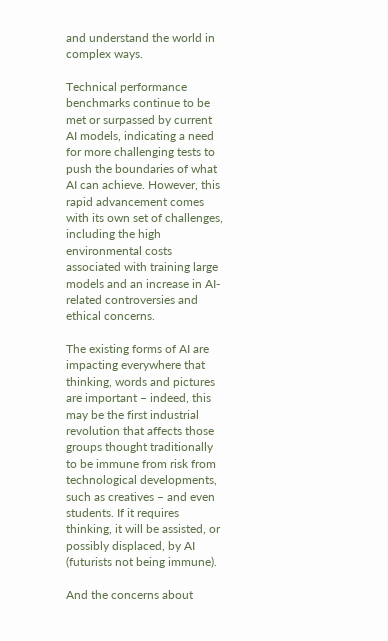and understand the world in complex ways.

Technical performance benchmarks continue to be met or surpassed by current AI models, indicating a need for more challenging tests to push the boundaries of what AI can achieve. However, this rapid advancement comes with its own set of challenges, including the high environmental costs associated with training large models and an increase in AI-related controversies and ethical concerns.

The existing forms of AI are impacting everywhere that thinking, words and pictures are important – indeed, this may be the first industrial revolution that affects those groups thought traditionally to be immune from risk from technological developments, such as creatives – and even students. If it requires thinking, it will be assisted, or possibly displaced, by AI (futurists not being immune).

And the concerns about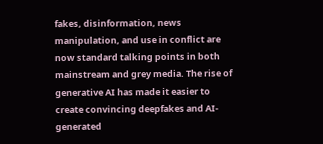fakes, disinformation, news manipulation, and use in conflict are now standard talking points in both mainstream and grey media. The rise of generative AI has made it easier to create convincing deepfakes and AI-generated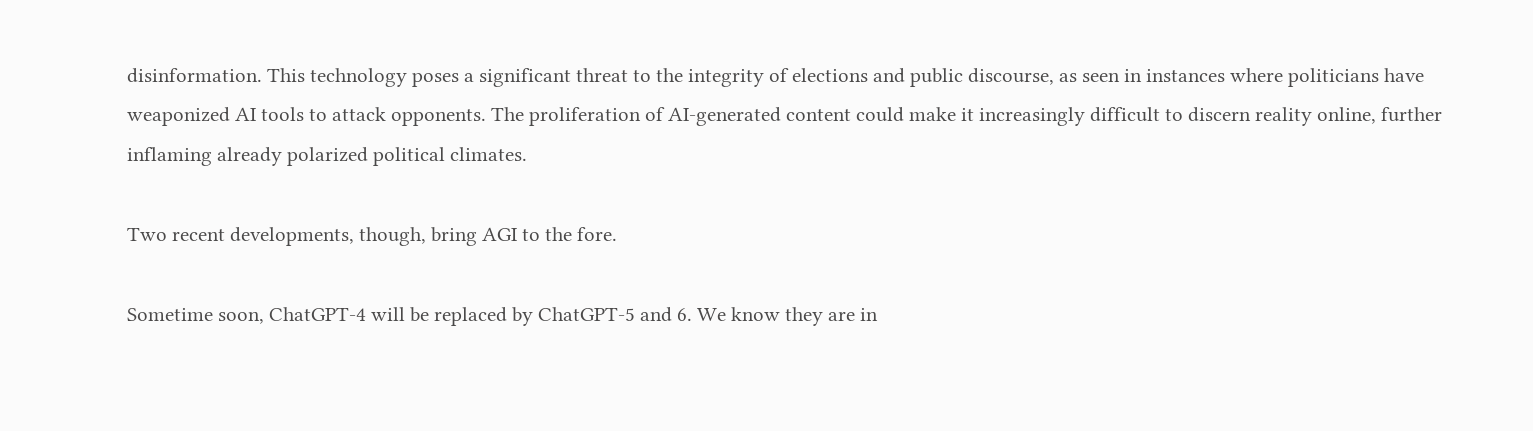disinformation. This technology poses a significant threat to the integrity of elections and public discourse, as seen in instances where politicians have weaponized AI tools to attack opponents. The proliferation of AI-generated content could make it increasingly difficult to discern reality online, further inflaming already polarized political climates.

Two recent developments, though, bring AGI to the fore.

Sometime soon, ChatGPT-4 will be replaced by ChatGPT-5 and 6. We know they are in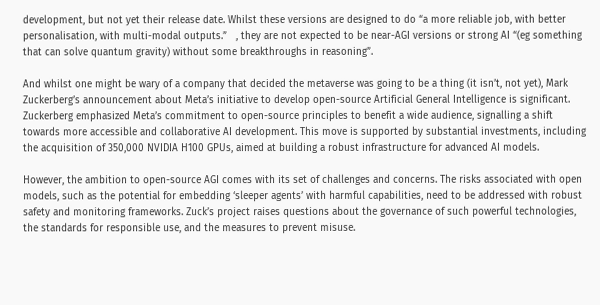development, but not yet their release date. Whilst these versions are designed to do “a more reliable job, with better personalisation, with multi-modal outputs.”   , they are not expected to be near-AGI versions or strong AI “(eg something that can solve quantum gravity) without some breakthroughs in reasoning”.

And whilst one might be wary of a company that decided the metaverse was going to be a thing (it isn’t, not yet), Mark Zuckerberg’s announcement about Meta’s initiative to develop open-source Artificial General Intelligence is significant. Zuckerberg emphasized Meta’s commitment to open-source principles to benefit a wide audience, signalling a shift towards more accessible and collaborative AI development. This move is supported by substantial investments, including the acquisition of 350,000 NVIDIA H100 GPUs, aimed at building a robust infrastructure for advanced AI models.

However, the ambition to open-source AGI comes with its set of challenges and concerns. The risks associated with open models, such as the potential for embedding ‘sleeper agents’ with harmful capabilities, need to be addressed with robust safety and monitoring frameworks. Zuck’s project raises questions about the governance of such powerful technologies, the standards for responsible use, and the measures to prevent misuse.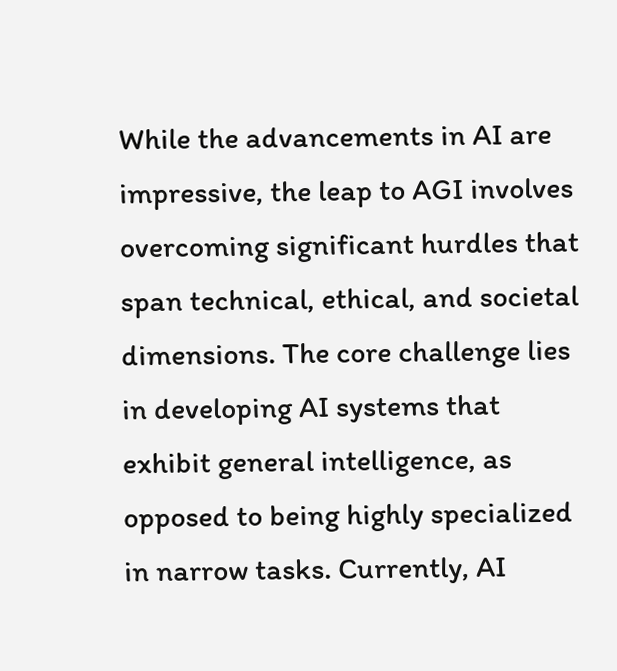While the advancements in AI are impressive, the leap to AGI involves overcoming significant hurdles that span technical, ethical, and societal dimensions. The core challenge lies in developing AI systems that exhibit general intelligence, as opposed to being highly specialized in narrow tasks. Currently, AI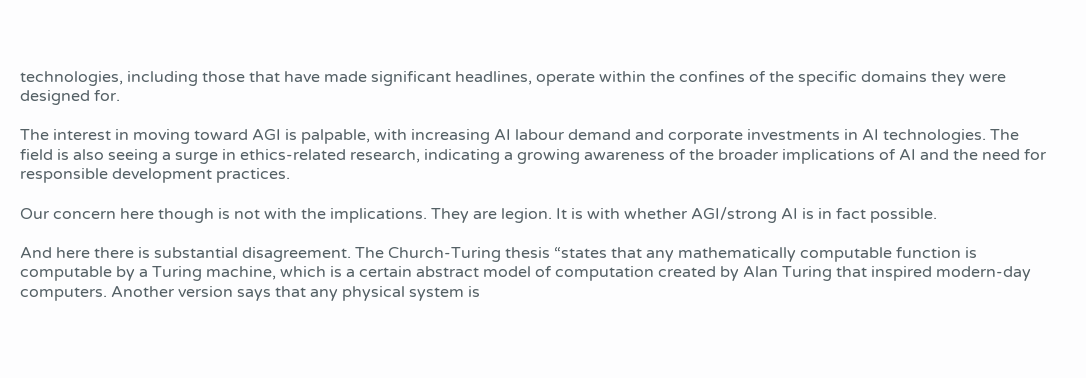technologies, including those that have made significant headlines, operate within the confines of the specific domains they were designed for.

The interest in moving toward AGI is palpable, with increasing AI labour demand and corporate investments in AI technologies. The field is also seeing a surge in ethics-related research, indicating a growing awareness of the broader implications of AI and the need for responsible development practices.

Our concern here though is not with the implications. They are legion. It is with whether AGI/strong AI is in fact possible.

And here there is substantial disagreement. The Church-Turing thesis “states that any mathematically computable function is computable by a Turing machine, which is a certain abstract model of computation created by Alan Turing that inspired modern-day computers. Another version says that any physical system is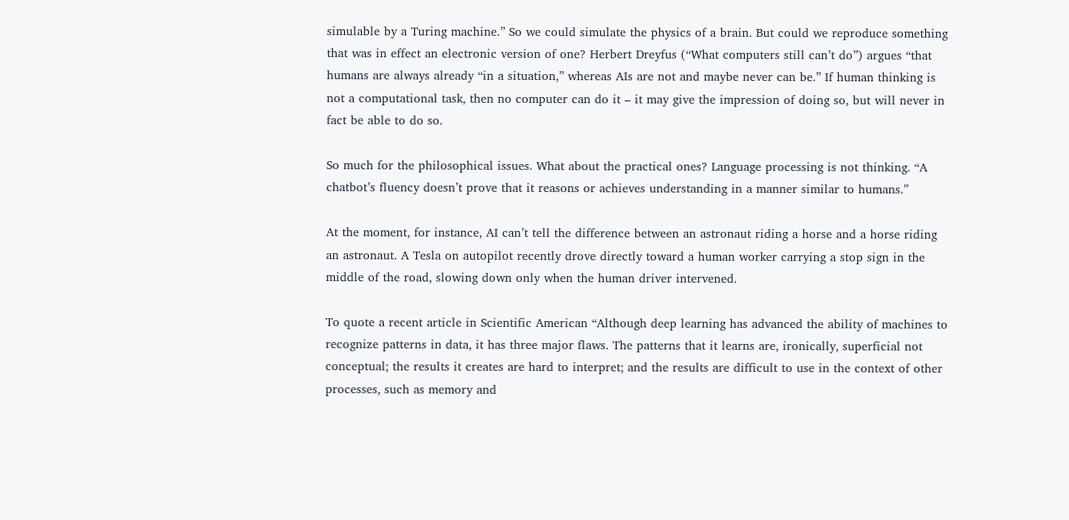simulable by a Turing machine.” So we could simulate the physics of a brain. But could we reproduce something that was in effect an electronic version of one? Herbert Dreyfus (“What computers still can’t do”) argues “that humans are always already “in a situation,” whereas AIs are not and maybe never can be.” If human thinking is not a computational task, then no computer can do it – it may give the impression of doing so, but will never in fact be able to do so.

So much for the philosophical issues. What about the practical ones? Language processing is not thinking. “A chatbot’s fluency doesn’t prove that it reasons or achieves understanding in a manner similar to humans.”

At the moment, for instance, AI can’t tell the difference between an astronaut riding a horse and a horse riding an astronaut. A Tesla on autopilot recently drove directly toward a human worker carrying a stop sign in the middle of the road, slowing down only when the human driver intervened.

To quote a recent article in Scientific American “Although deep learning has advanced the ability of machines to recognize patterns in data, it has three major flaws. The patterns that it learns are, ironically, superficial not conceptual; the results it creates are hard to interpret; and the results are difficult to use in the context of other processes, such as memory and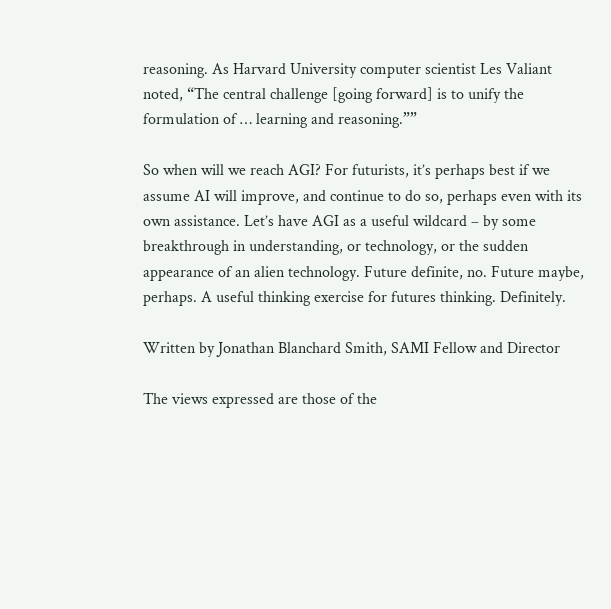reasoning. As Harvard University computer scientist Les Valiant noted, “The central challenge [going forward] is to unify the formulation of … learning and reasoning.””

So when will we reach AGI? For futurists, it’s perhaps best if we assume AI will improve, and continue to do so, perhaps even with its own assistance. Let’s have AGI as a useful wildcard – by some breakthrough in understanding, or technology, or the sudden appearance of an alien technology. Future definite, no. Future maybe, perhaps. A useful thinking exercise for futures thinking. Definitely.

Written by Jonathan Blanchard Smith, SAMI Fellow and Director

The views expressed are those of the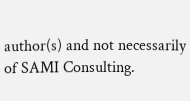author(s) and not necessarily of SAMI Consulting.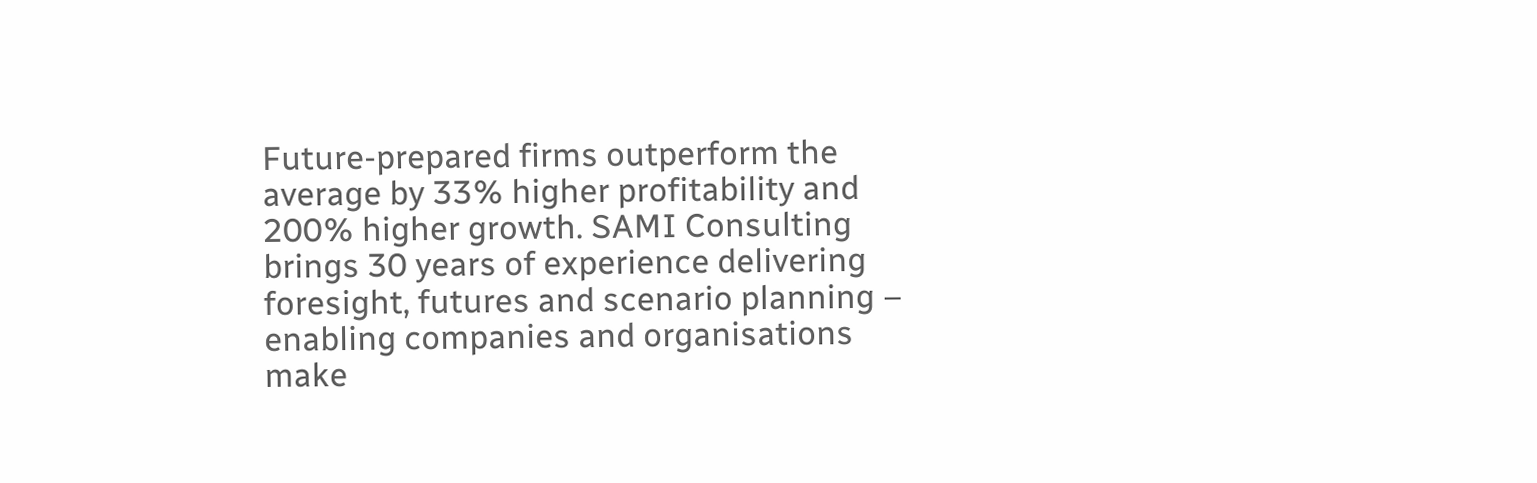Future-prepared firms outperform the average by 33% higher profitability and 200% higher growth. SAMI Consulting brings 30 years of experience delivering foresight, futures and scenario planning – enabling companies and organisations make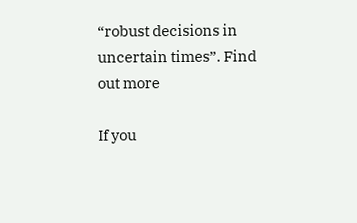“robust decisions in uncertain times”. Find out more

If you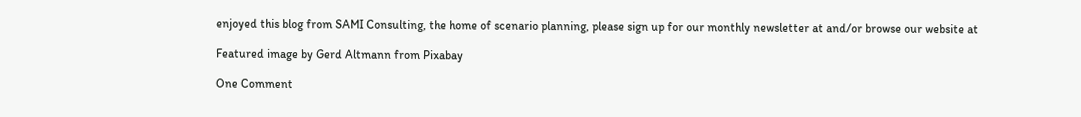enjoyed this blog from SAMI Consulting, the home of scenario planning, please sign up for our monthly newsletter at and/or browse our website at

Featured image by Gerd Altmann from Pixabay

One Comment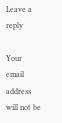Leave a reply

Your email address will not be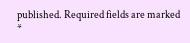published. Required fields are marked *